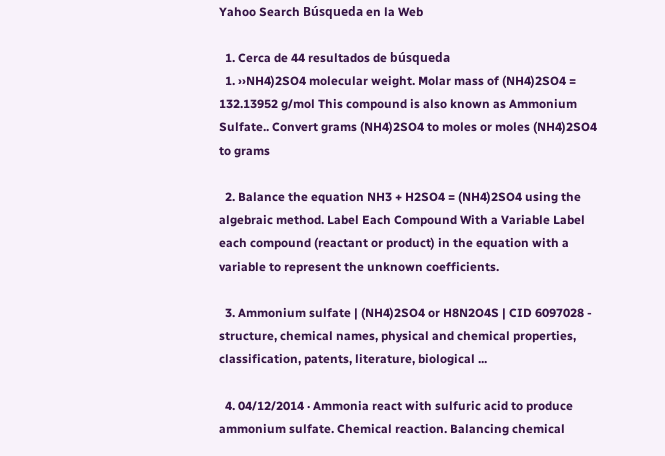Yahoo Search Búsqueda en la Web

  1. Cerca de 44 resultados de búsqueda
  1. ››NH4)2SO4 molecular weight. Molar mass of (NH4)2SO4 = 132.13952 g/mol This compound is also known as Ammonium Sulfate.. Convert grams (NH4)2SO4 to moles or moles (NH4)2SO4 to grams

  2. Balance the equation NH3 + H2SO4 = (NH4)2SO4 using the algebraic method. Label Each Compound With a Variable Label each compound (reactant or product) in the equation with a variable to represent the unknown coefficients.

  3. Ammonium sulfate | (NH4)2SO4 or H8N2O4S | CID 6097028 - structure, chemical names, physical and chemical properties, classification, patents, literature, biological ...

  4. 04/12/2014 · Ammonia react with sulfuric acid to produce ammonium sulfate. Chemical reaction. Balancing chemical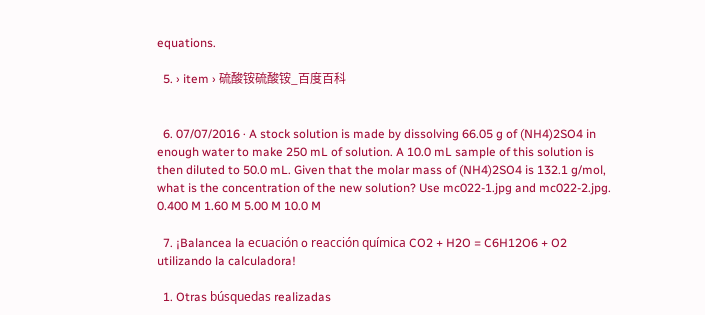equations.

  5. › item › 硫酸铵硫酸铵_百度百科


  6. 07/07/2016 · A stock solution is made by dissolving 66.05 g of (NH4)2SO4 in enough water to make 250 mL of solution. A 10.0 mL sample of this solution is then diluted to 50.0 mL. Given that the molar mass of (NH4)2SO4 is 132.1 g/mol, what is the concentration of the new solution? Use mc022-1.jpg and mc022-2.jpg. 0.400 M 1.60 M 5.00 M 10.0 M

  7. ¡Balancea la ecuación o reacción química CO2 + H2O = C6H12O6 + O2 utilizando la calculadora!

  1. Otras búsquedas realizadas